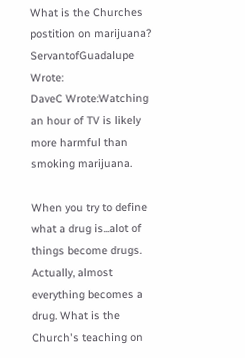What is the Churches postition on marijuana?
ServantofGuadalupe Wrote:
DaveC Wrote:Watching an hour of TV is likely more harmful than smoking marijuana.

When you try to define what a drug is...alot of things become drugs. Actually, almost everything becomes a drug. What is the Church's teaching on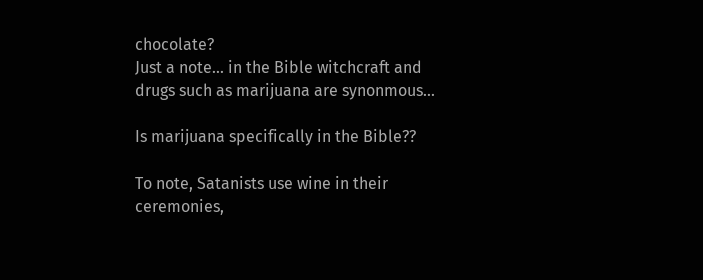chocolate?
Just a note... in the Bible witchcraft and drugs such as marijuana are synonmous...

Is marijuana specifically in the Bible??

To note, Satanists use wine in their ceremonies,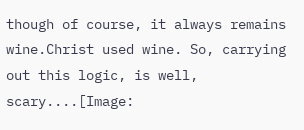though of course, it always remains wine.Christ used wine. So, carrying out this logic, is well, scary....[Image: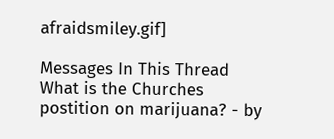afraidsmiley.gif]

Messages In This Thread
What is the Churches postition on marijuana? - by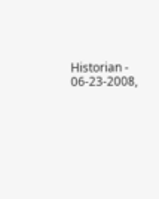Historian - 06-23-2008,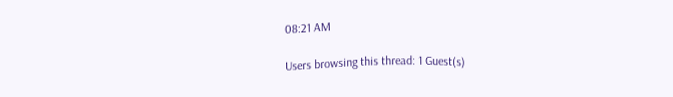08:21 AM

Users browsing this thread: 1 Guest(s)